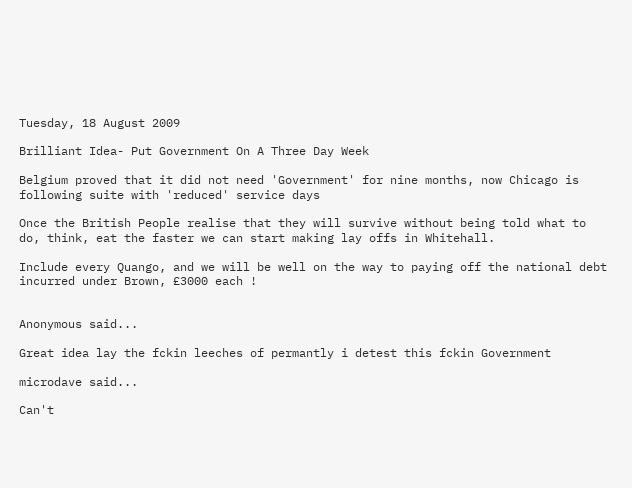Tuesday, 18 August 2009

Brilliant Idea- Put Government On A Three Day Week

Belgium proved that it did not need 'Government' for nine months, now Chicago is following suite with 'reduced' service days

Once the British People realise that they will survive without being told what to do, think, eat the faster we can start making lay offs in Whitehall.

Include every Quango, and we will be well on the way to paying off the national debt incurred under Brown, £3000 each !


Anonymous said...

Great idea lay the fckin leeches of permantly i detest this fckin Government

microdave said...

Can't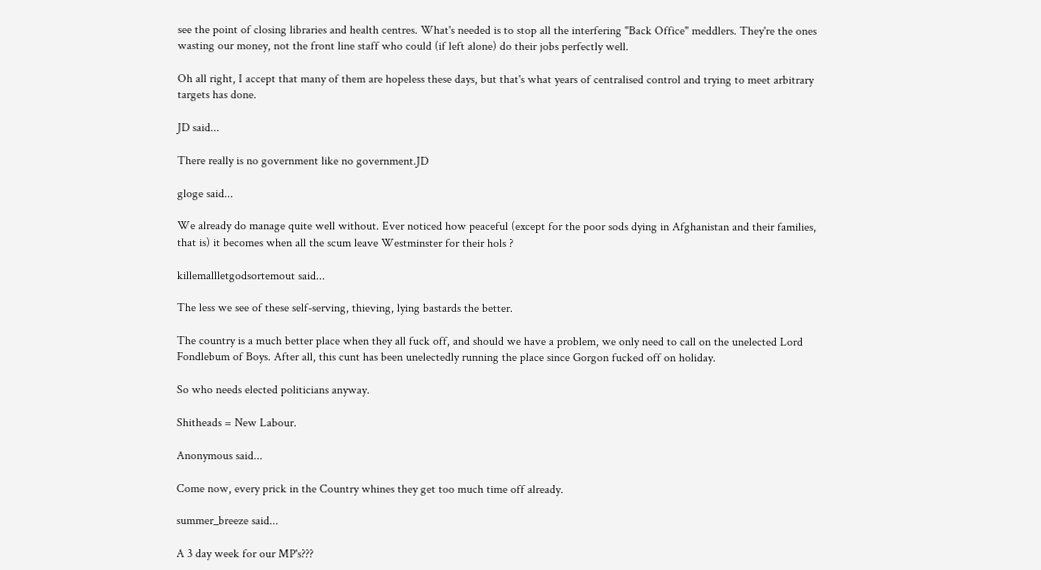see the point of closing libraries and health centres. What's needed is to stop all the interfering "Back Office" meddlers. They're the ones wasting our money, not the front line staff who could (if left alone) do their jobs perfectly well.

Oh all right, I accept that many of them are hopeless these days, but that's what years of centralised control and trying to meet arbitrary targets has done.

JD said...

There really is no government like no government.JD

gloge said...

We already do manage quite well without. Ever noticed how peaceful (except for the poor sods dying in Afghanistan and their families, that is) it becomes when all the scum leave Westminster for their hols ?

killemallletgodsortemout said...

The less we see of these self-serving, thieving, lying bastards the better.

The country is a much better place when they all fuck off, and should we have a problem, we only need to call on the unelected Lord Fondlebum of Boys. After all, this cunt has been unelectedly running the place since Gorgon fucked off on holiday.

So who needs elected politicians anyway.

Shitheads = New Labour.

Anonymous said...

Come now, every prick in the Country whines they get too much time off already.

summer_breeze said...

A 3 day week for our MP's???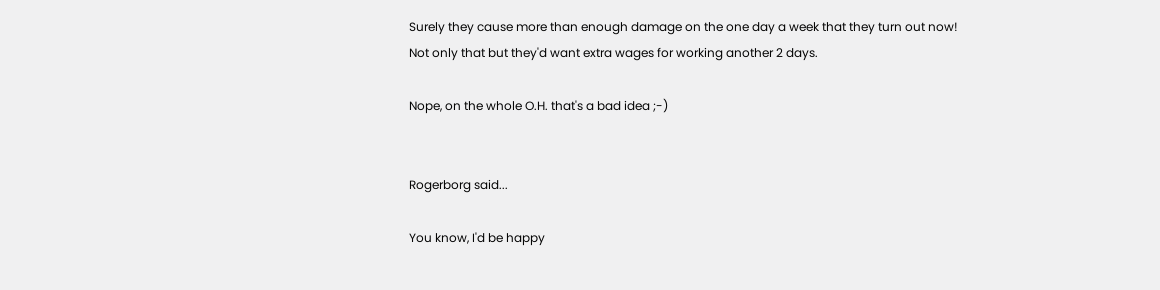Surely they cause more than enough damage on the one day a week that they turn out now!
Not only that but they'd want extra wages for working another 2 days.

Nope, on the whole O.H. that's a bad idea ;-)


Rogerborg said...

You know, I'd be happy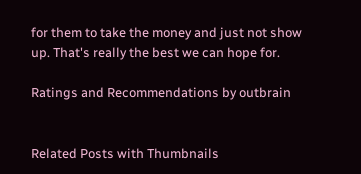for them to take the money and just not show up. That's really the best we can hope for.

Ratings and Recommendations by outbrain


Related Posts with Thumbnails